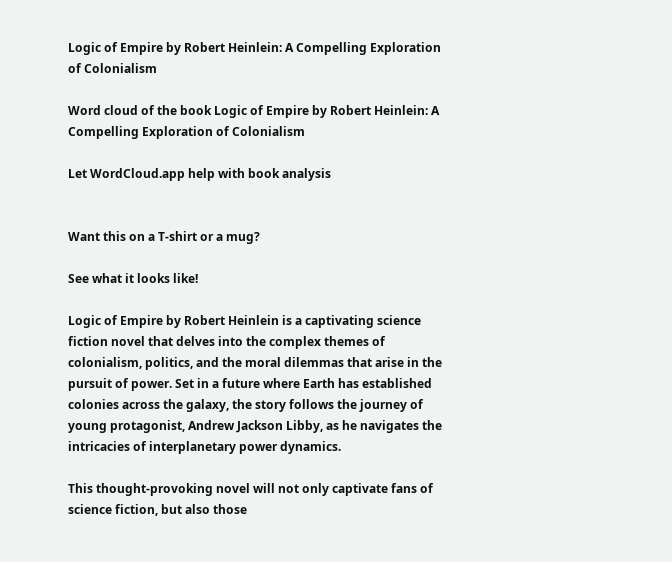Logic of Empire by Robert Heinlein: A Compelling Exploration of Colonialism

Word cloud of the book Logic of Empire by Robert Heinlein: A Compelling Exploration of Colonialism

Let WordCloud.app help with book analysis


Want this on a T-shirt or a mug?

See what it looks like!

Logic of Empire by Robert Heinlein is a captivating science fiction novel that delves into the complex themes of colonialism, politics, and the moral dilemmas that arise in the pursuit of power. Set in a future where Earth has established colonies across the galaxy, the story follows the journey of young protagonist, Andrew Jackson Libby, as he navigates the intricacies of interplanetary power dynamics.

This thought-provoking novel will not only captivate fans of science fiction, but also those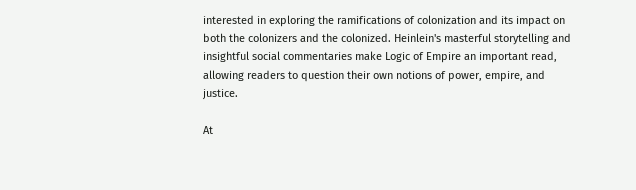interested in exploring the ramifications of colonization and its impact on both the colonizers and the colonized. Heinlein's masterful storytelling and insightful social commentaries make Logic of Empire an important read, allowing readers to question their own notions of power, empire, and justice.

At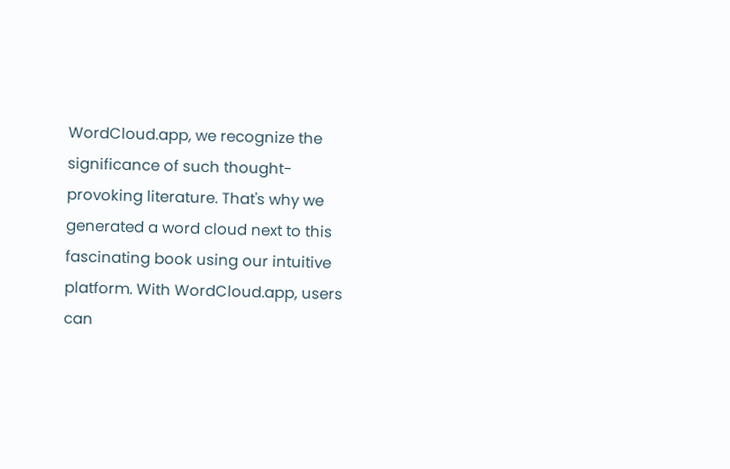WordCloud.app, we recognize the significance of such thought-provoking literature. That's why we generated a word cloud next to this fascinating book using our intuitive platform. With WordCloud.app, users can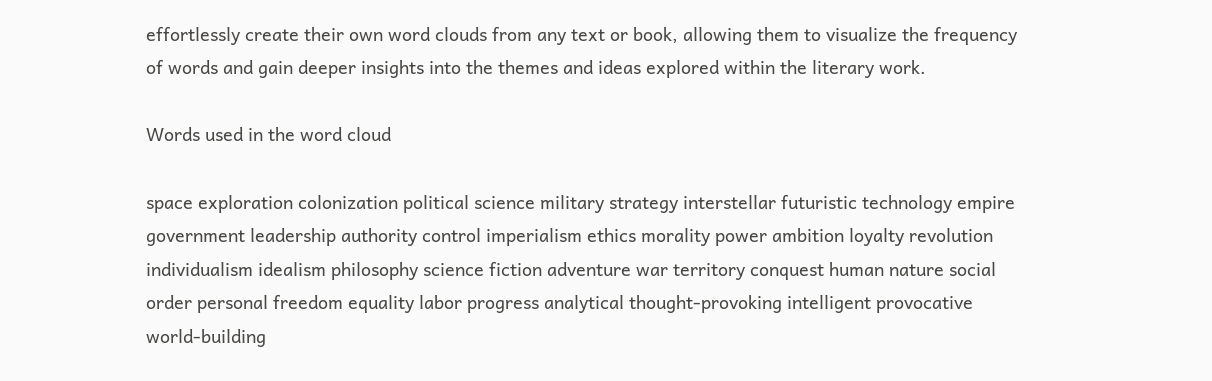effortlessly create their own word clouds from any text or book, allowing them to visualize the frequency of words and gain deeper insights into the themes and ideas explored within the literary work.

Words used in the word cloud

space exploration colonization political science military strategy interstellar futuristic technology empire government leadership authority control imperialism ethics morality power ambition loyalty revolution individualism idealism philosophy science fiction adventure war territory conquest human nature social order personal freedom equality labor progress analytical thought-provoking intelligent provocative world-building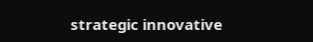strategic innovative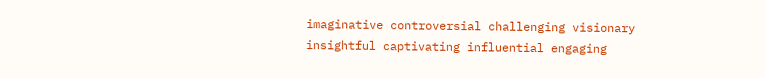imaginative controversial challenging visionary insightful captivating influential engaging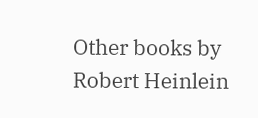Other books by Robert Heinlein